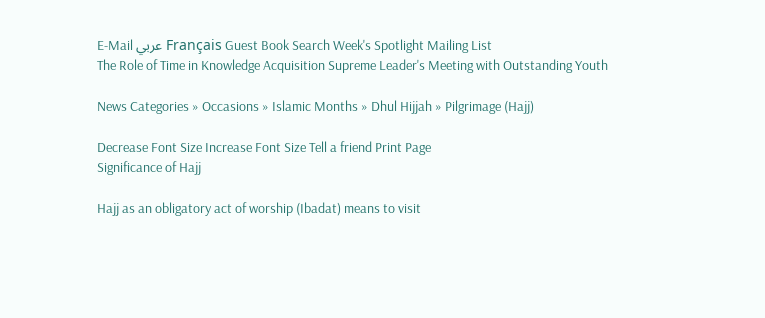E-Mail عربي Français Guest Book Search Week's Spotlight Mailing List
The Role of Time in Knowledge Acquisition Supreme Leader's Meeting with Outstanding Youth

News Categories » Occasions » Islamic Months » Dhul Hijjah » Pilgrimage (Hajj)

Decrease Font Size Increase Font Size Tell a friend Print Page
Significance of Hajj

Hajj as an obligatory act of worship (Ibadat) means to visit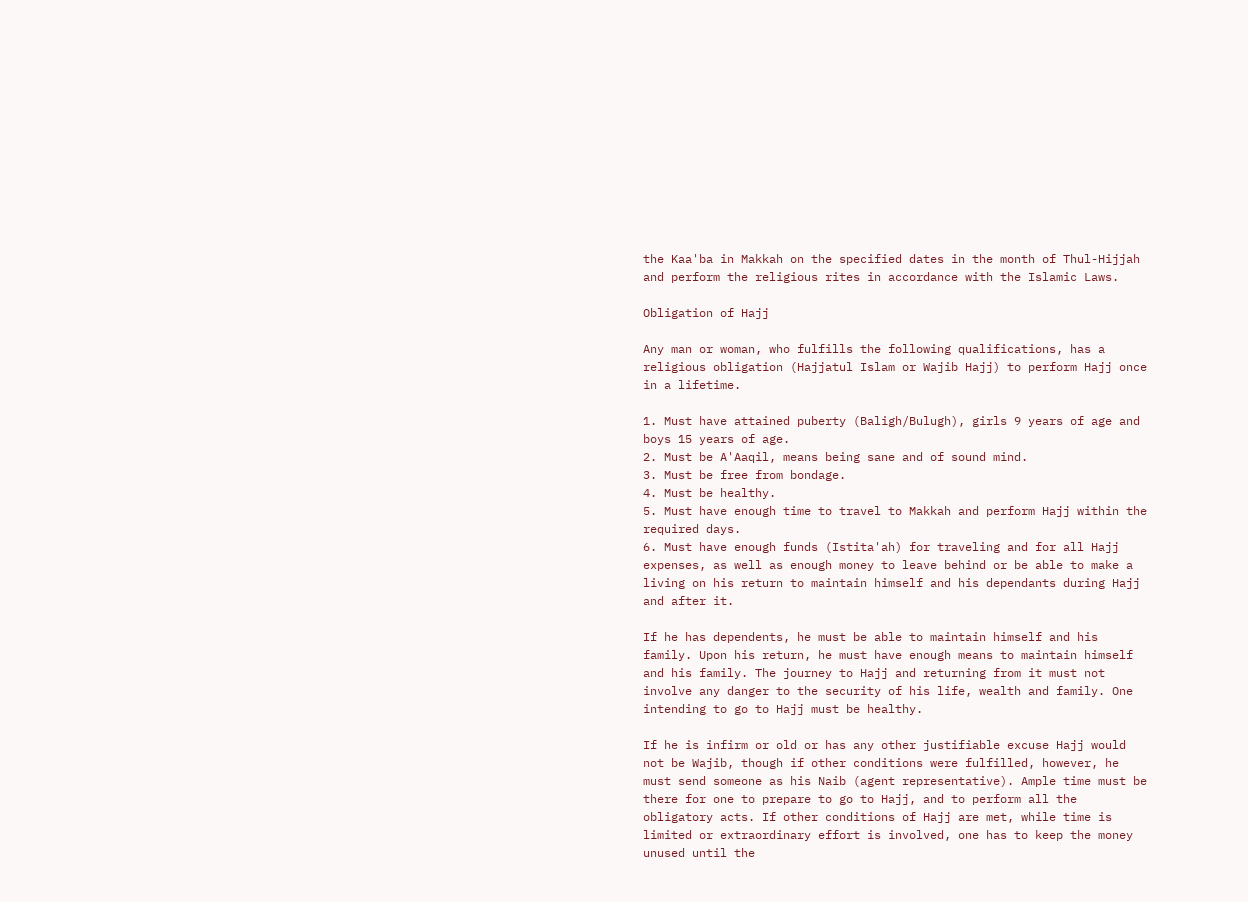the Kaa'ba in Makkah on the specified dates in the month of Thul-Hijjah and perform the religious rites in accordance with the Islamic Laws.

Obligation of Hajj

Any man or woman, who fulfills the following qualifications, has a religious obligation (Hajjatul Islam or Wajib Hajj) to perform Hajj once in a lifetime.

1. Must have attained puberty (Baligh/Bulugh), girls 9 years of age and boys 15 years of age.
2. Must be A'Aaqil, means being sane and of sound mind.
3. Must be free from bondage.
4. Must be healthy.
5. Must have enough time to travel to Makkah and perform Hajj within the required days.
6. Must have enough funds (Istita'ah) for traveling and for all Hajj expenses, as well as enough money to leave behind or be able to make a living on his return to maintain himself and his dependants during Hajj and after it.

If he has dependents, he must be able to maintain himself and his family. Upon his return, he must have enough means to maintain himself and his family. The journey to Hajj and returning from it must not involve any danger to the security of his life, wealth and family. One intending to go to Hajj must be healthy.

If he is infirm or old or has any other justifiable excuse Hajj would not be Wajib, though if other conditions were fulfilled, however, he must send someone as his Naib (agent representative). Ample time must be there for one to prepare to go to Hajj, and to perform all the obligatory acts. If other conditions of Hajj are met, while time is limited or extraordinary effort is involved, one has to keep the money unused until the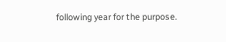following year for the purpose.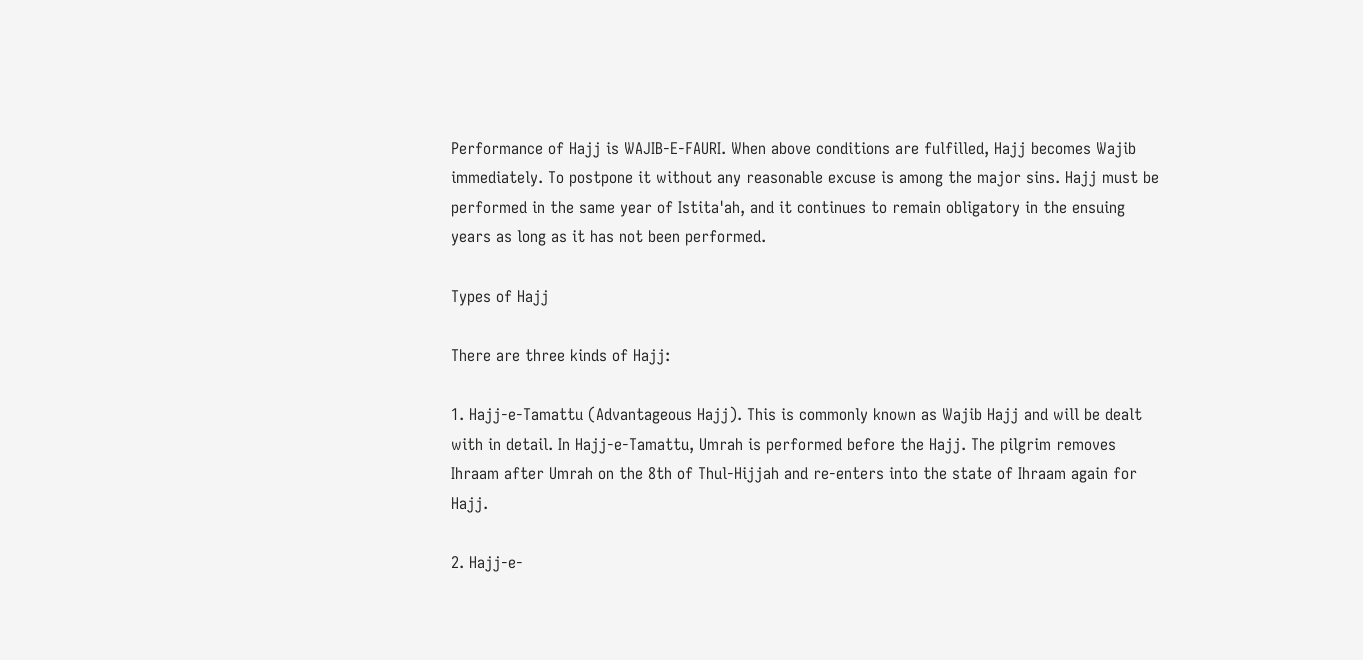Performance of Hajj is WAJIB-E-FAURI. When above conditions are fulfilled, Hajj becomes Wajib immediately. To postpone it without any reasonable excuse is among the major sins. Hajj must be performed in the same year of Istita'ah, and it continues to remain obligatory in the ensuing years as long as it has not been performed.

Types of Hajj

There are three kinds of Hajj:

1. Hajj-e-Tamattu (Advantageous Hajj). This is commonly known as Wajib Hajj and will be dealt with in detail. In Hajj-e-Tamattu, Umrah is performed before the Hajj. The pilgrim removes Ihraam after Umrah on the 8th of Thul-Hijjah and re-enters into the state of Ihraam again for Hajj.

2. Hajj-e-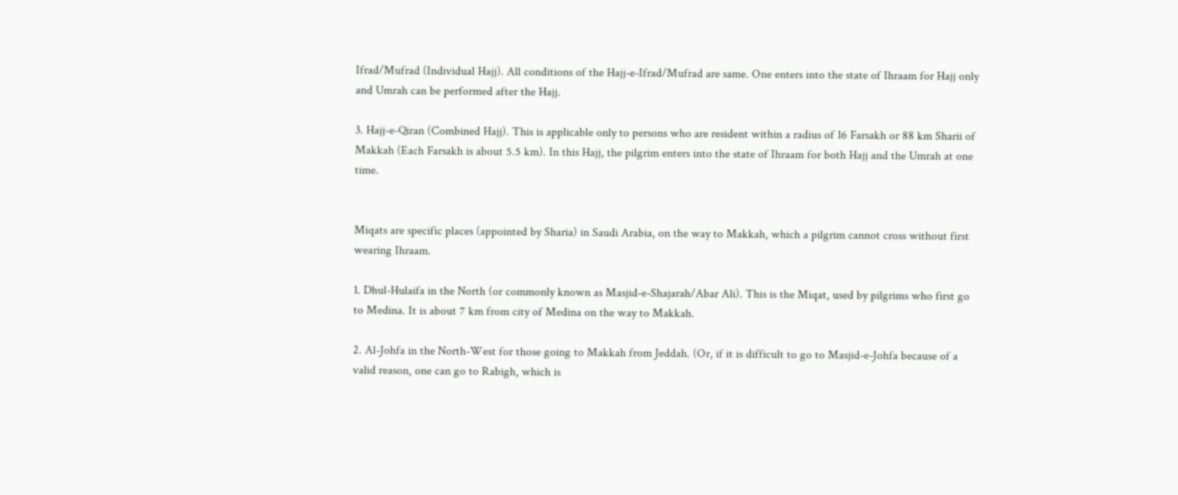Ifrad/Mufrad (Individual Hajj). All conditions of the Hajj-e-Ifrad/Mufrad are same. One enters into the state of Ihraam for Hajj only and Umrah can be performed after the Hajj.

3. Hajj-e-Qiran (Combined Hajj). This is applicable only to persons who are resident within a radius of 16 Farsakh or 88 km Sharii of Makkah (Each Farsakh is about 5.5 km). In this Hajj, the pilgrim enters into the state of Ihraam for both Hajj and the Umrah at one time.


Miqats are specific places (appointed by Sharia) in Saudi Arabia, on the way to Makkah, which a pilgrim cannot cross without first wearing Ihraam.

1. Dhul-Hulaifa in the North (or commonly known as Masjid-e-Shajarah/Abar Ali). This is the Miqat, used by pilgrims who first go to Medina. It is about 7 km from city of Medina on the way to Makkah.

2. Al-Johfa in the North-West for those going to Makkah from Jeddah. (Or, if it is difficult to go to Masjid-e-Johfa because of a valid reason, one can go to Rabigh, which is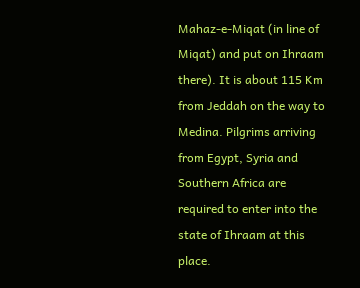Mahaz-e-Miqat (in line of Miqat) and put on Ihraam there). It is about 115 Km from Jeddah on the way to Medina. Pilgrims arriving from Egypt, Syria and Southern Africa are required to enter into the state of Ihraam at this place.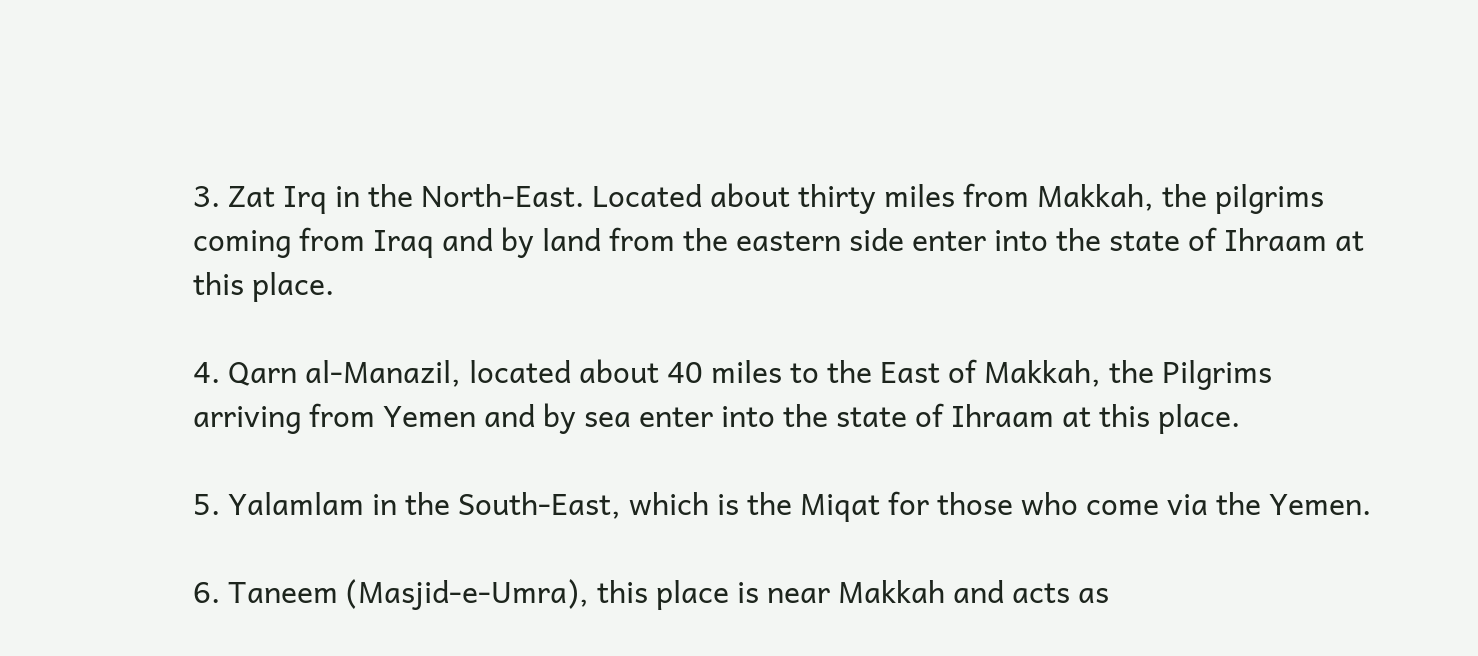3. Zat Irq in the North-East. Located about thirty miles from Makkah, the pilgrims coming from Iraq and by land from the eastern side enter into the state of Ihraam at this place.

4. Qarn al-Manazil, located about 40 miles to the East of Makkah, the Pilgrims arriving from Yemen and by sea enter into the state of Ihraam at this place.

5. Yalamlam in the South-East, which is the Miqat for those who come via the Yemen.

6. Taneem (Masjid-e-Umra), this place is near Makkah and acts as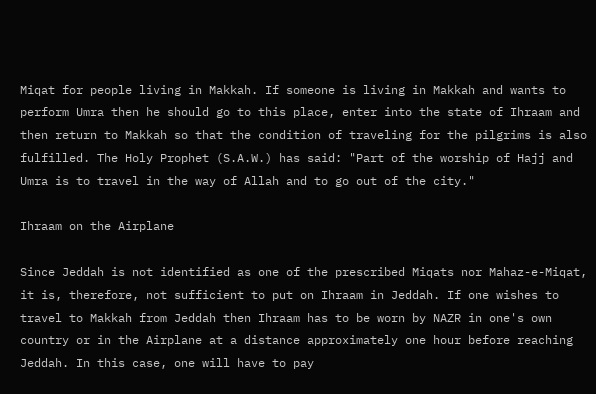Miqat for people living in Makkah. If someone is living in Makkah and wants to perform Umra then he should go to this place, enter into the state of Ihraam and then return to Makkah so that the condition of traveling for the pilgrims is also fulfilled. The Holy Prophet (S.A.W.) has said: "Part of the worship of Hajj and Umra is to travel in the way of Allah and to go out of the city."

Ihraam on the Airplane

Since Jeddah is not identified as one of the prescribed Miqats nor Mahaz-e-Miqat, it is, therefore, not sufficient to put on Ihraam in Jeddah. If one wishes to travel to Makkah from Jeddah then Ihraam has to be worn by NAZR in one's own country or in the Airplane at a distance approximately one hour before reaching Jeddah. In this case, one will have to pay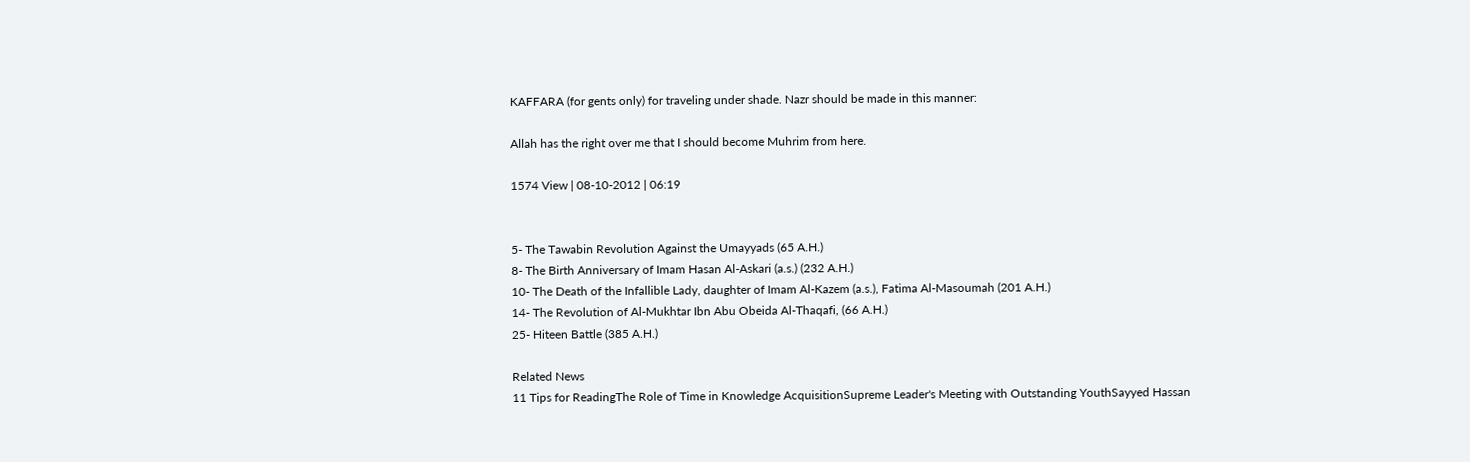KAFFARA (for gents only) for traveling under shade. Nazr should be made in this manner:

Allah has the right over me that I should become Muhrim from here.

1574 View | 08-10-2012 | 06:19


5- The Tawabin Revolution Against the Umayyads (65 A.H.)
8- The Birth Anniversary of Imam Hasan Al-Askari (a.s.) (232 A.H.)
10- The Death of the Infallible Lady, daughter of Imam Al-Kazem (a.s.), Fatima Al-Masoumah (201 A.H.)
14- The Revolution of Al-Mukhtar Ibn Abu Obeida Al-Thaqafi, (66 A.H.)
25- Hiteen Battle (385 A.H.)

Related News
11 Tips for ReadingThe Role of Time in Knowledge AcquisitionSupreme Leader's Meeting with Outstanding YouthSayyed Hassan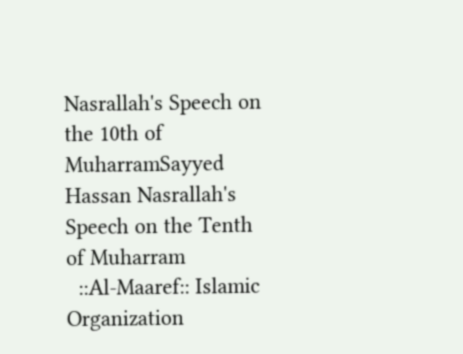Nasrallah's Speech on the 10th of MuharramSayyed Hassan Nasrallah's Speech on the Tenth of Muharram
  ::Al-Maaref:: Islamic Organization